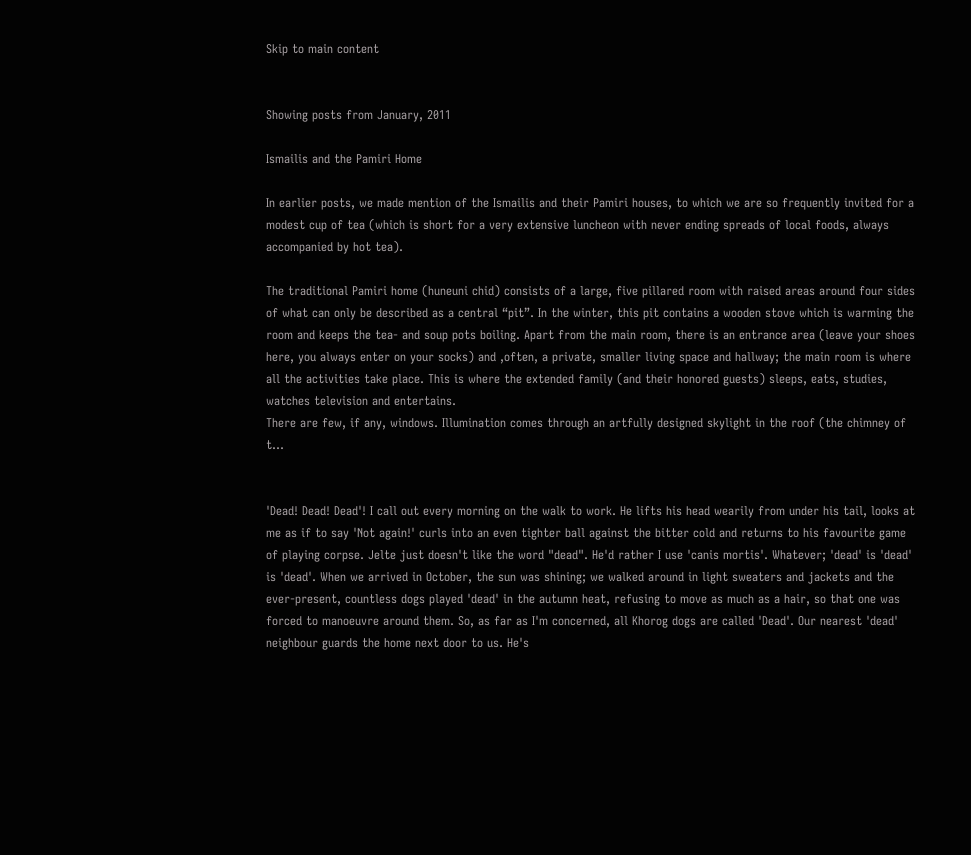Skip to main content


Showing posts from January, 2011

Ismailis and the Pamiri Home

In earlier posts, we made mention of the Ismailis and their Pamiri houses, to which we are so frequently invited for a modest cup of tea (which is short for a very extensive luncheon with never ending spreads of local foods, always accompanied by hot tea).

The traditional Pamiri home (huneuni chid) consists of a large, five pillared room with raised areas around four sides of what can only be described as a central “pit”. In the winter, this pit contains a wooden stove which is warming the room and keeps the tea- and soup pots boiling. Apart from the main room, there is an entrance area (leave your shoes here, you always enter on your socks) and ,often, a private, smaller living space and hallway; the main room is where all the activities take place. This is where the extended family (and their honored guests) sleeps, eats, studies, watches television and entertains.
There are few, if any, windows. Illumination comes through an artfully designed skylight in the roof (the chimney of t…


'Dead! Dead! Dead'! I call out every morning on the walk to work. He lifts his head wearily from under his tail, looks at me as if to say 'Not again!' curls into an even tighter ball against the bitter cold and returns to his favourite game of playing corpse. Jelte just doesn't like the word "dead". He'd rather I use 'canis mortis'. Whatever; 'dead' is 'dead' is 'dead'. When we arrived in October, the sun was shining; we walked around in light sweaters and jackets and the ever-present, countless dogs played 'dead' in the autumn heat, refusing to move as much as a hair, so that one was forced to manoeuvre around them. So, as far as I'm concerned, all Khorog dogs are called 'Dead'. Our nearest 'dead' neighbour guards the home next door to us. He's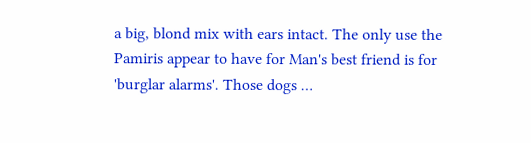a big, blond mix with ears intact. The only use the Pamiris appear to have for Man's best friend is for 'burglar alarms'. Those dogs …